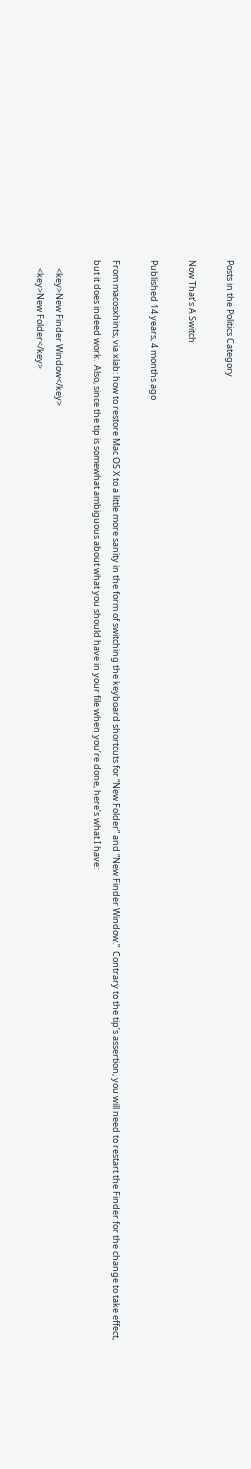Posts in the Politics Category

Now That’s A Switch

Published 14 years, 4 months ago

From macosxhints, via xlab: how to restore Mac OS X to a little more sanity in the form of switching the keyboard shortcuts for “New Folder” and “New Finder Window.”  Contrary to the tip’s assertion, you will need to restart the Finder for the change to take effect, but it does indeed work.  Also, since the tip is somewhat ambiguous about what you should have in your file when you’re done, here’s what I have:

    <key>New Finder Window</key>
    <key>New Folder</key>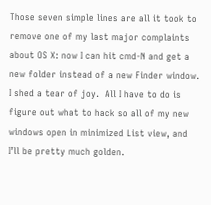Those seven simple lines are all it took to remove one of my last major complaints about OS X: now I can hit cmd-N and get a new folder instead of a new Finder window.  I shed a tear of joy.  All I have to do is figure out what to hack so all of my new windows open in minimized List view, and I’ll be pretty much golden.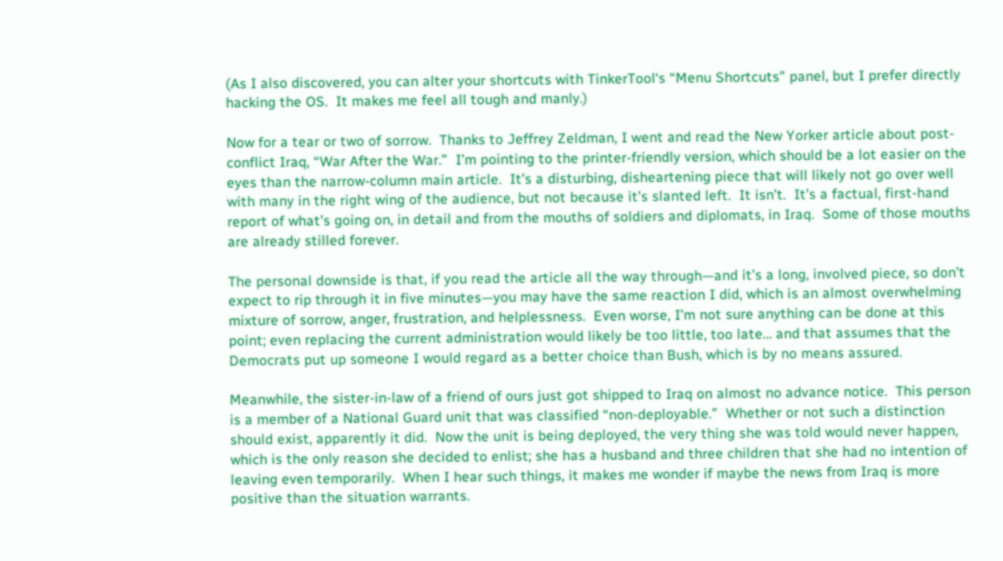(As I also discovered, you can alter your shortcuts with TinkerTool‘s “Menu Shortcuts” panel, but I prefer directly hacking the OS.  It makes me feel all tough and manly.)

Now for a tear or two of sorrow.  Thanks to Jeffrey Zeldman, I went and read the New Yorker article about post-conflict Iraq, “War After the War.”  I’m pointing to the printer-friendly version, which should be a lot easier on the eyes than the narrow-column main article.  It’s a disturbing, disheartening piece that will likely not go over well with many in the right wing of the audience, but not because it’s slanted left.  It isn’t.  It’s a factual, first-hand report of what’s going on, in detail and from the mouths of soldiers and diplomats, in Iraq.  Some of those mouths are already stilled forever.

The personal downside is that, if you read the article all the way through—and it’s a long, involved piece, so don’t expect to rip through it in five minutes—you may have the same reaction I did, which is an almost overwhelming mixture of sorrow, anger, frustration, and helplessness.  Even worse, I’m not sure anything can be done at this point; even replacing the current administration would likely be too little, too late… and that assumes that the Democrats put up someone I would regard as a better choice than Bush, which is by no means assured.

Meanwhile, the sister-in-law of a friend of ours just got shipped to Iraq on almost no advance notice.  This person is a member of a National Guard unit that was classified “non-deployable.”  Whether or not such a distinction should exist, apparently it did.  Now the unit is being deployed, the very thing she was told would never happen, which is the only reason she decided to enlist; she has a husband and three children that she had no intention of leaving even temporarily.  When I hear such things, it makes me wonder if maybe the news from Iraq is more positive than the situation warrants.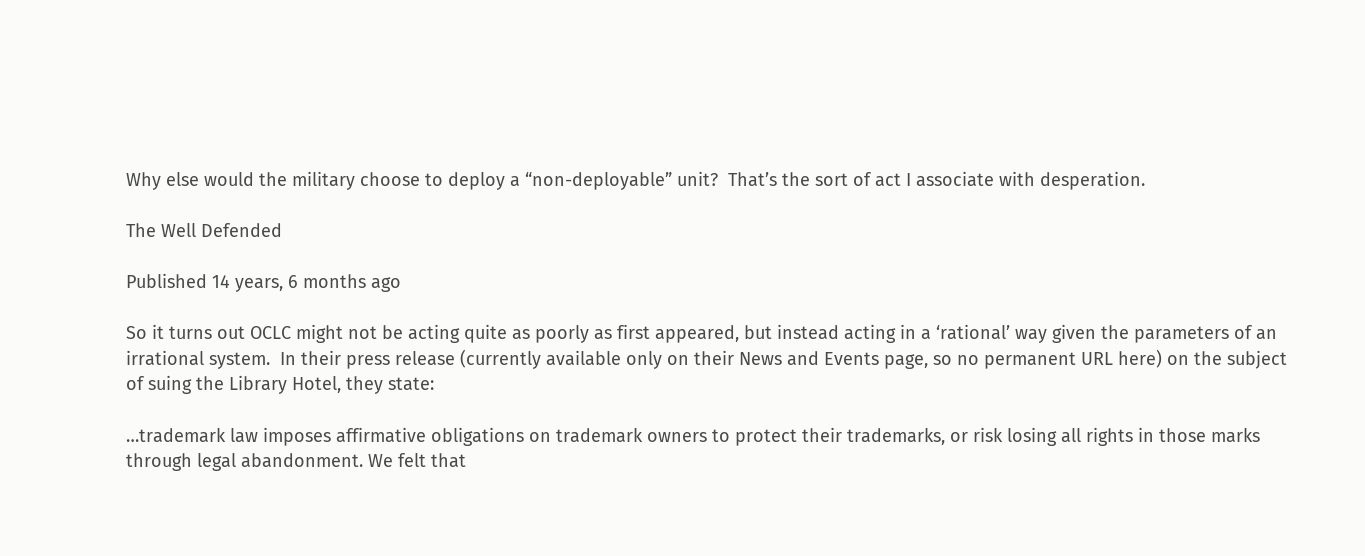Why else would the military choose to deploy a “non-deployable” unit?  That’s the sort of act I associate with desperation.

The Well Defended

Published 14 years, 6 months ago

So it turns out OCLC might not be acting quite as poorly as first appeared, but instead acting in a ‘rational’ way given the parameters of an irrational system.  In their press release (currently available only on their News and Events page, so no permanent URL here) on the subject of suing the Library Hotel, they state:

…trademark law imposes affirmative obligations on trademark owners to protect their trademarks, or risk losing all rights in those marks through legal abandonment. We felt that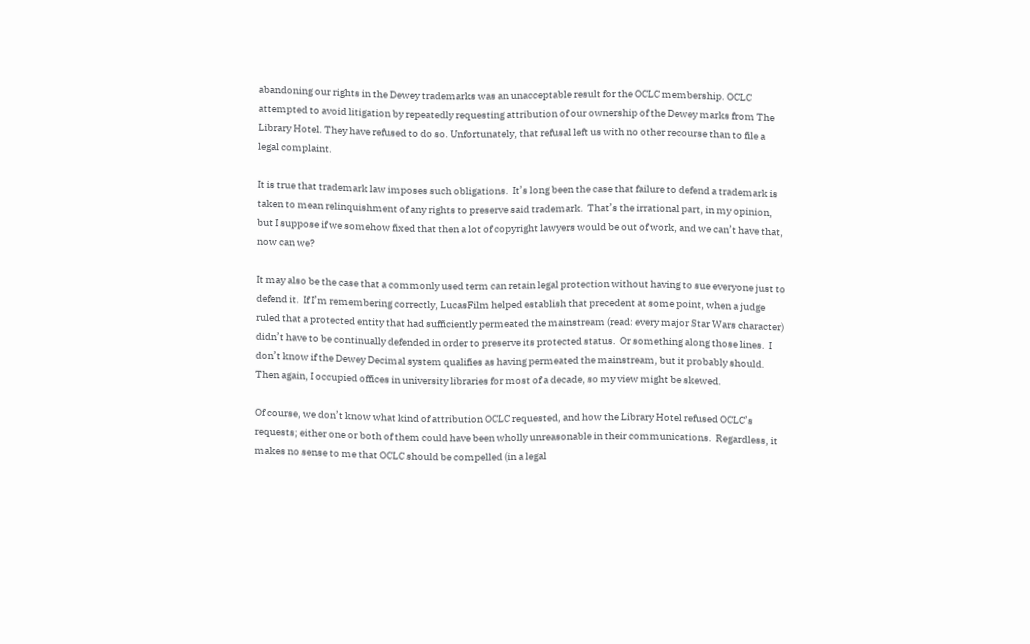abandoning our rights in the Dewey trademarks was an unacceptable result for the OCLC membership. OCLC attempted to avoid litigation by repeatedly requesting attribution of our ownership of the Dewey marks from The Library Hotel. They have refused to do so. Unfortunately, that refusal left us with no other recourse than to file a legal complaint.

It is true that trademark law imposes such obligations.  It’s long been the case that failure to defend a trademark is taken to mean relinquishment of any rights to preserve said trademark.  That’s the irrational part, in my opinion, but I suppose if we somehow fixed that then a lot of copyright lawyers would be out of work, and we can’t have that, now can we?

It may also be the case that a commonly used term can retain legal protection without having to sue everyone just to defend it.  If I’m remembering correctly, LucasFilm helped establish that precedent at some point, when a judge ruled that a protected entity that had sufficiently permeated the mainstream (read: every major Star Wars character) didn’t have to be continually defended in order to preserve its protected status.  Or something along those lines.  I don’t know if the Dewey Decimal system qualifies as having permeated the mainstream, but it probably should.  Then again, I occupied offices in university libraries for most of a decade, so my view might be skewed.

Of course, we don’t know what kind of attribution OCLC requested, and how the Library Hotel refused OCLC’s requests; either one or both of them could have been wholly unreasonable in their communications.  Regardless, it makes no sense to me that OCLC should be compelled (in a legal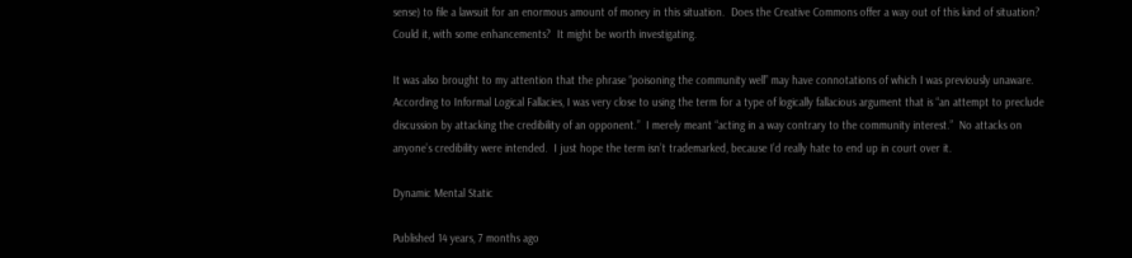sense) to file a lawsuit for an enormous amount of money in this situation.  Does the Creative Commons offer a way out of this kind of situation?  Could it, with some enhancements?  It might be worth investigating.

It was also brought to my attention that the phrase “poisoning the community well” may have connotations of which I was previously unaware.  According to Informal Logical Fallacies, I was very close to using the term for a type of logically fallacious argument that is “an attempt to preclude discussion by attacking the credibility of an opponent.”  I merely meant “acting in a way contrary to the community interest.”  No attacks on anyone’s credibility were intended.  I just hope the term isn’t trademarked, because I’d really hate to end up in court over it.

Dynamic Mental Static

Published 14 years, 7 months ago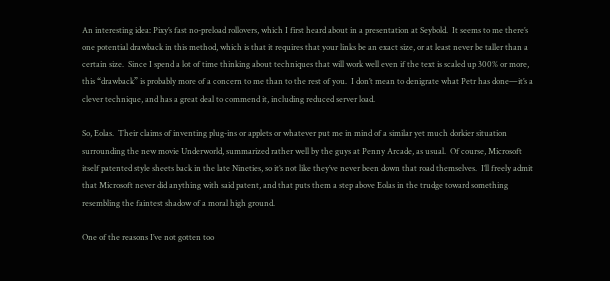An interesting idea: Pixy’s fast no-preload rollovers, which I first heard about in a presentation at Seybold.  It seems to me there’s one potential drawback in this method, which is that it requires that your links be an exact size, or at least never be taller than a certain size.  Since I spend a lot of time thinking about techniques that will work well even if the text is scaled up 300% or more, this “drawback” is probably more of a concern to me than to the rest of you.  I don’t mean to denigrate what Petr has done—it’s a clever technique, and has a great deal to commend it, including reduced server load.

So, Eolas.  Their claims of inventing plug-ins or applets or whatever put me in mind of a similar yet much dorkier situation surrounding the new movie Underworld, summarized rather well by the guys at Penny Arcade, as usual.  Of course, Microsoft itself patented style sheets back in the late Nineties, so it’s not like they’ve never been down that road themselves.  I’ll freely admit that Microsoft never did anything with said patent, and that puts them a step above Eolas in the trudge toward something resembling the faintest shadow of a moral high ground.

One of the reasons I’ve not gotten too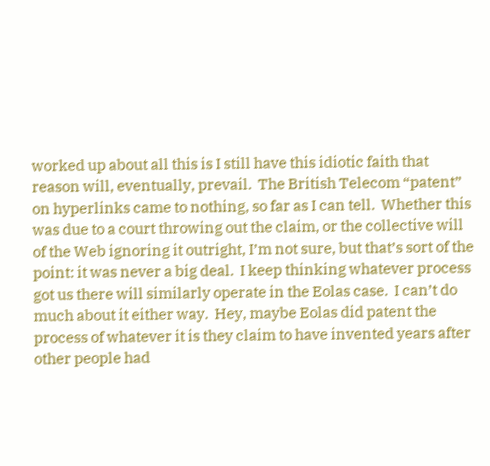worked up about all this is I still have this idiotic faith that reason will, eventually, prevail.  The British Telecom “patent” on hyperlinks came to nothing, so far as I can tell.  Whether this was due to a court throwing out the claim, or the collective will of the Web ignoring it outright, I’m not sure, but that’s sort of the point: it was never a big deal.  I keep thinking whatever process got us there will similarly operate in the Eolas case.  I can’t do much about it either way.  Hey, maybe Eolas did patent the process of whatever it is they claim to have invented years after other people had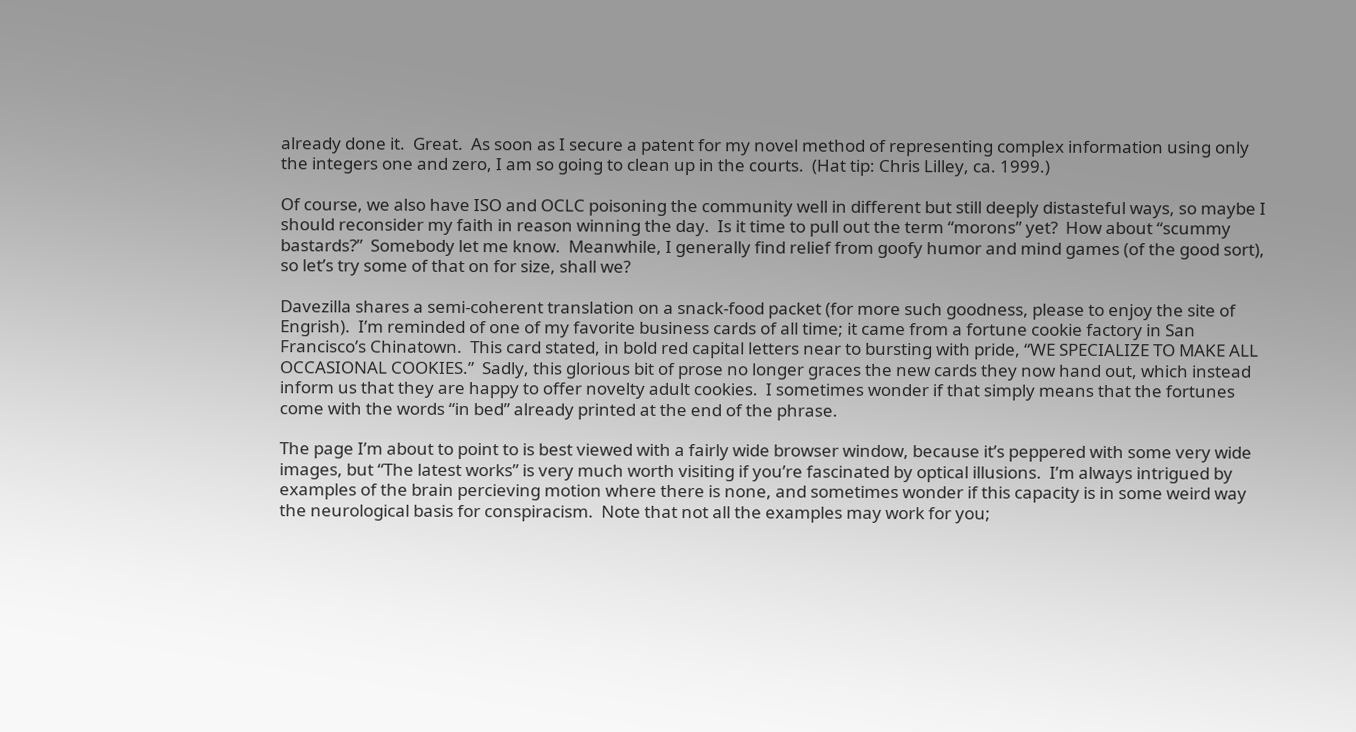already done it.  Great.  As soon as I secure a patent for my novel method of representing complex information using only the integers one and zero, I am so going to clean up in the courts.  (Hat tip: Chris Lilley, ca. 1999.)

Of course, we also have ISO and OCLC poisoning the community well in different but still deeply distasteful ways, so maybe I should reconsider my faith in reason winning the day.  Is it time to pull out the term “morons” yet?  How about “scummy bastards?”  Somebody let me know.  Meanwhile, I generally find relief from goofy humor and mind games (of the good sort), so let’s try some of that on for size, shall we?

Davezilla shares a semi-coherent translation on a snack-food packet (for more such goodness, please to enjoy the site of Engrish).  I’m reminded of one of my favorite business cards of all time; it came from a fortune cookie factory in San Francisco’s Chinatown.  This card stated, in bold red capital letters near to bursting with pride, “WE SPECIALIZE TO MAKE ALL OCCASIONAL COOKIES.”  Sadly, this glorious bit of prose no longer graces the new cards they now hand out, which instead inform us that they are happy to offer novelty adult cookies.  I sometimes wonder if that simply means that the fortunes come with the words “in bed” already printed at the end of the phrase.

The page I’m about to point to is best viewed with a fairly wide browser window, because it’s peppered with some very wide images, but “The latest works” is very much worth visiting if you’re fascinated by optical illusions.  I’m always intrigued by examples of the brain percieving motion where there is none, and sometimes wonder if this capacity is in some weird way the neurological basis for conspiracism.  Note that not all the examples may work for you;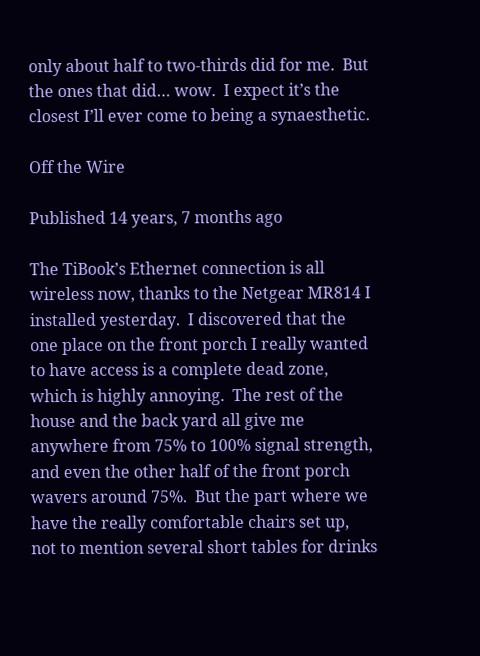only about half to two-thirds did for me.  But the ones that did… wow.  I expect it’s the closest I’ll ever come to being a synaesthetic.

Off the Wire

Published 14 years, 7 months ago

The TiBook’s Ethernet connection is all wireless now, thanks to the Netgear MR814 I installed yesterday.  I discovered that the one place on the front porch I really wanted to have access is a complete dead zone, which is highly annoying.  The rest of the house and the back yard all give me anywhere from 75% to 100% signal strength, and even the other half of the front porch wavers around 75%.  But the part where we have the really comfortable chairs set up, not to mention several short tables for drinks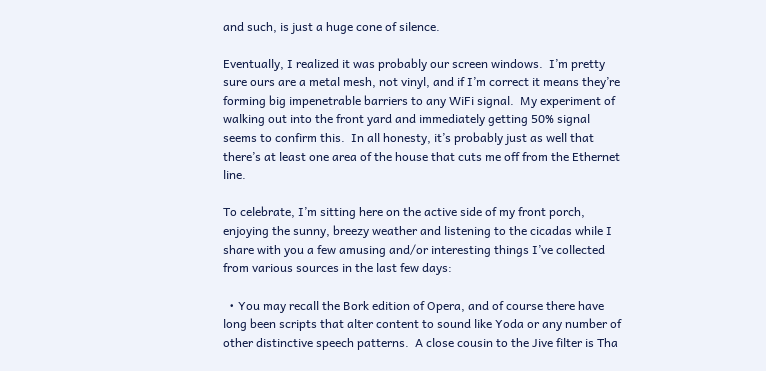and such, is just a huge cone of silence.

Eventually, I realized it was probably our screen windows.  I’m pretty sure ours are a metal mesh, not vinyl, and if I’m correct it means they’re forming big impenetrable barriers to any WiFi signal.  My experiment of walking out into the front yard and immediately getting 50% signal seems to confirm this.  In all honesty, it’s probably just as well that there’s at least one area of the house that cuts me off from the Ethernet line.

To celebrate, I’m sitting here on the active side of my front porch, enjoying the sunny, breezy weather and listening to the cicadas while I share with you a few amusing and/or interesting things I’ve collected from various sources in the last few days:

  • You may recall the Bork edition of Opera, and of course there have long been scripts that alter content to sound like Yoda or any number of other distinctive speech patterns.  A close cousin to the Jive filter is Tha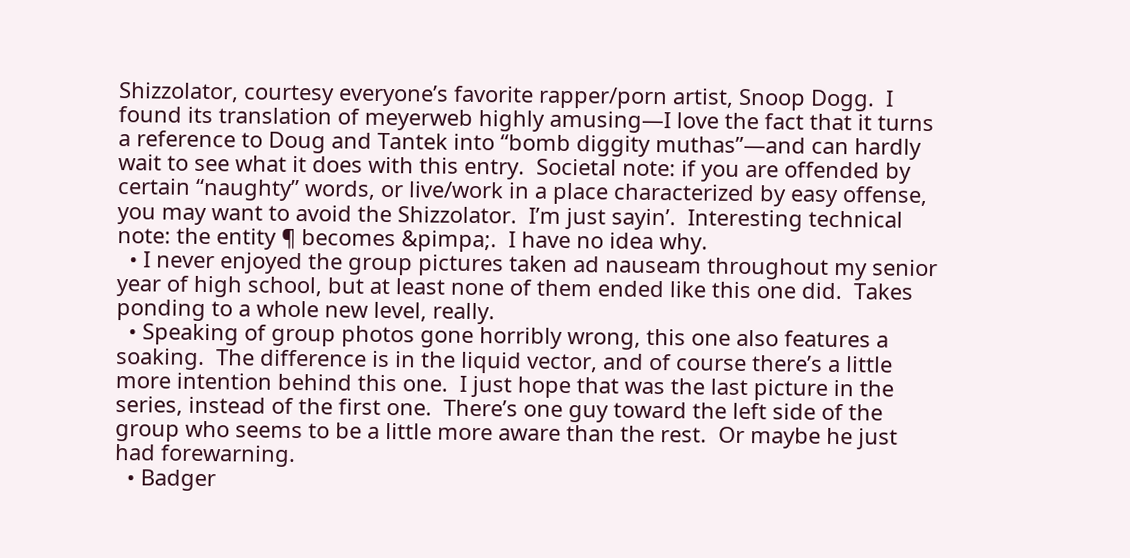Shizzolator, courtesy everyone’s favorite rapper/porn artist, Snoop Dogg.  I found its translation of meyerweb highly amusing—I love the fact that it turns a reference to Doug and Tantek into “bomb diggity muthas”—and can hardly wait to see what it does with this entry.  Societal note: if you are offended by certain “naughty” words, or live/work in a place characterized by easy offense, you may want to avoid the Shizzolator.  I’m just sayin’.  Interesting technical note: the entity ¶ becomes &pimpa;.  I have no idea why.
  • I never enjoyed the group pictures taken ad nauseam throughout my senior year of high school, but at least none of them ended like this one did.  Takes ponding to a whole new level, really.
  • Speaking of group photos gone horribly wrong, this one also features a soaking.  The difference is in the liquid vector, and of course there’s a little more intention behind this one.  I just hope that was the last picture in the series, instead of the first one.  There’s one guy toward the left side of the group who seems to be a little more aware than the rest.  Or maybe he just had forewarning.
  • Badger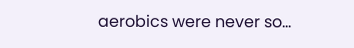aerobics were never so…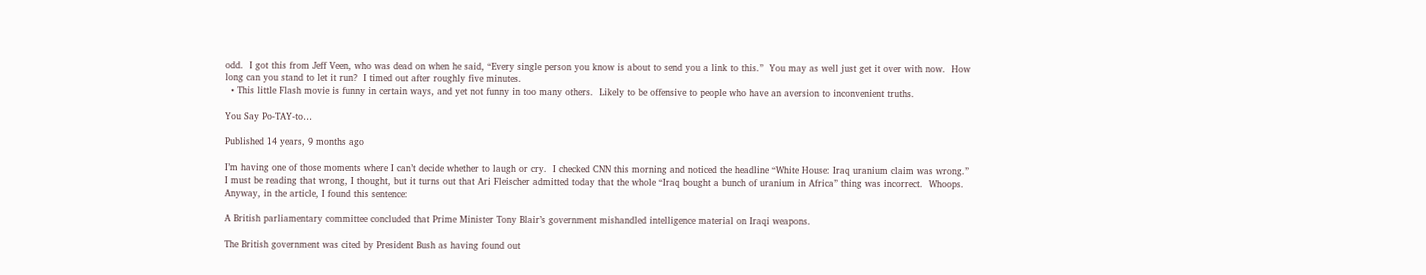odd.  I got this from Jeff Veen, who was dead on when he said, “Every single person you know is about to send you a link to this.”  You may as well just get it over with now.  How long can you stand to let it run?  I timed out after roughly five minutes.
  • This little Flash movie is funny in certain ways, and yet not funny in too many others.  Likely to be offensive to people who have an aversion to inconvenient truths.

You Say Po-TAY-to…

Published 14 years, 9 months ago

I’m having one of those moments where I can’t decide whether to laugh or cry.  I checked CNN this morning and noticed the headline “White House: Iraq uranium claim was wrong.”  I must be reading that wrong, I thought, but it turns out that Ari Fleischer admitted today that the whole “Iraq bought a bunch of uranium in Africa” thing was incorrect.  Whoops.  Anyway, in the article, I found this sentence:

A British parliamentary committee concluded that Prime Minister Tony Blair’s government mishandled intelligence material on Iraqi weapons.

The British government was cited by President Bush as having found out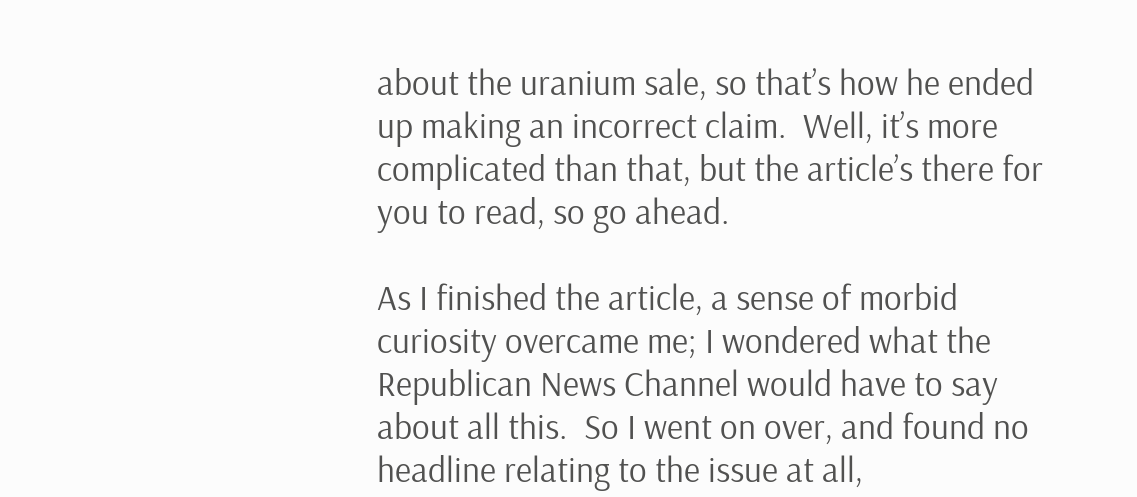about the uranium sale, so that’s how he ended up making an incorrect claim.  Well, it’s more complicated than that, but the article’s there for you to read, so go ahead.

As I finished the article, a sense of morbid curiosity overcame me; I wondered what the Republican News Channel would have to say about all this.  So I went on over, and found no headline relating to the issue at all,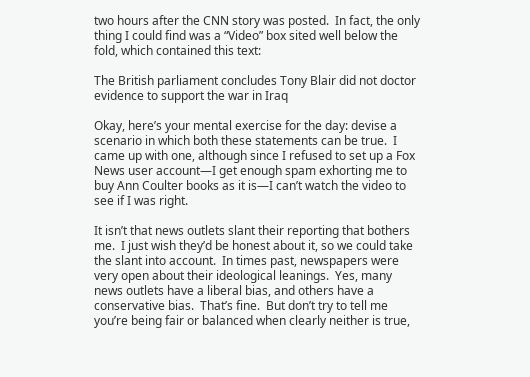two hours after the CNN story was posted.  In fact, the only thing I could find was a “Video” box sited well below the fold, which contained this text:

The British parliament concludes Tony Blair did not doctor evidence to support the war in Iraq

Okay, here’s your mental exercise for the day: devise a scenario in which both these statements can be true.  I came up with one, although since I refused to set up a Fox News user account—I get enough spam exhorting me to buy Ann Coulter books as it is—I can’t watch the video to see if I was right.

It isn’t that news outlets slant their reporting that bothers me.  I just wish they’d be honest about it, so we could take the slant into account.  In times past, newspapers were very open about their ideological leanings.  Yes, many news outlets have a liberal bias, and others have a conservative bias.  That’s fine.  But don’t try to tell me you’re being fair or balanced when clearly neither is true,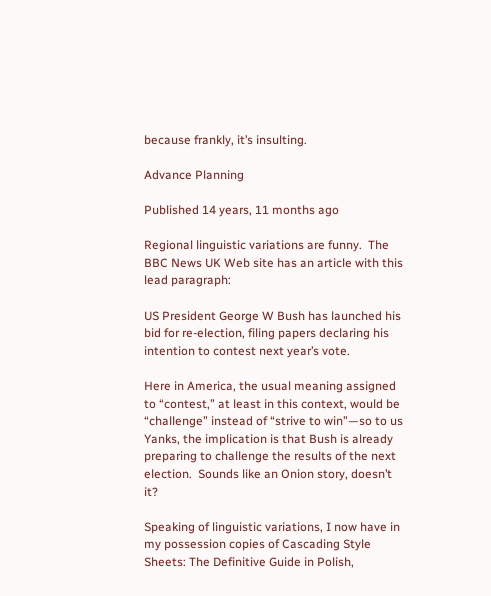because frankly, it’s insulting.

Advance Planning

Published 14 years, 11 months ago

Regional linguistic variations are funny.  The BBC News UK Web site has an article with this lead paragraph:

US President George W Bush has launched his bid for re-election, filing papers declaring his intention to contest next year’s vote.

Here in America, the usual meaning assigned to “contest,” at least in this context, would be “challenge” instead of “strive to win”—so to us Yanks, the implication is that Bush is already preparing to challenge the results of the next election.  Sounds like an Onion story, doesn’t it?

Speaking of linguistic variations, I now have in my possession copies of Cascading Style Sheets: The Definitive Guide in Polish,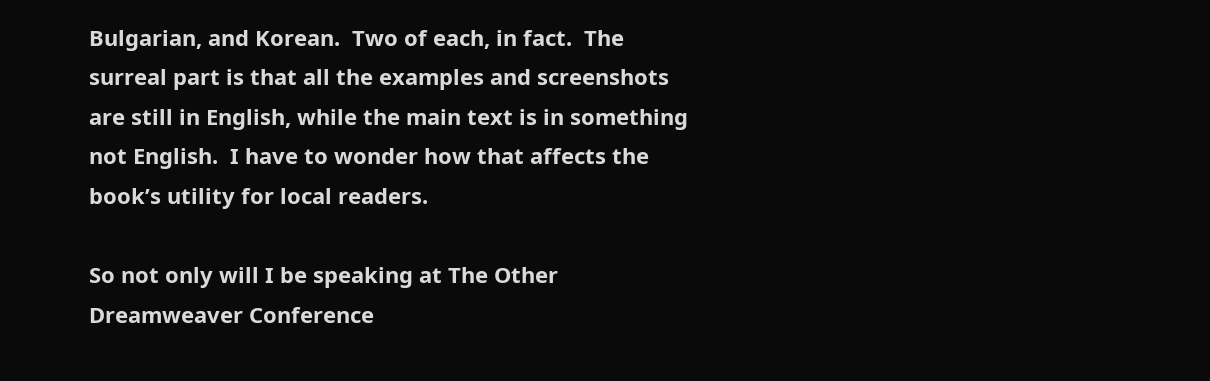Bulgarian, and Korean.  Two of each, in fact.  The surreal part is that all the examples and screenshots are still in English, while the main text is in something not English.  I have to wonder how that affects the book’s utility for local readers.

So not only will I be speaking at The Other Dreamweaver Conference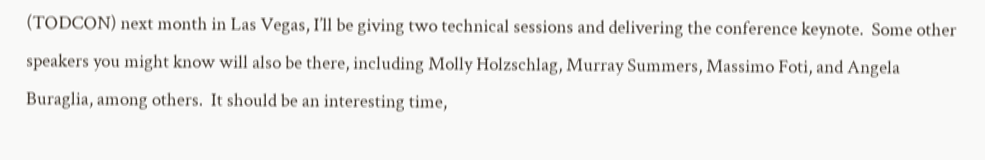(TODCON) next month in Las Vegas, I’ll be giving two technical sessions and delivering the conference keynote.  Some other speakers you might know will also be there, including Molly Holzschlag, Murray Summers, Massimo Foti, and Angela Buraglia, among others.  It should be an interesting time,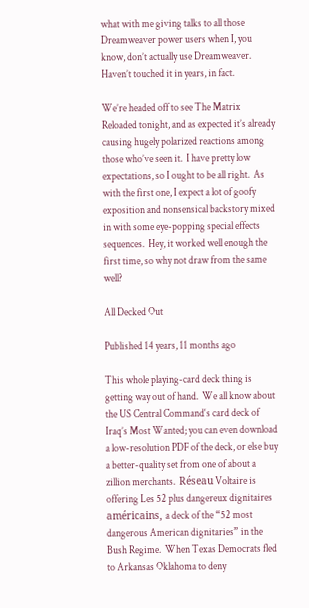what with me giving talks to all those Dreamweaver power users when I, you know, don’t actually use Dreamweaver.  Haven’t touched it in years, in fact.

We’re headed off to see The Matrix Reloaded tonight, and as expected it’s already causing hugely polarized reactions among those who’ve seen it.  I have pretty low expectations, so I ought to be all right.  As with the first one, I expect a lot of goofy exposition and nonsensical backstory mixed in with some eye-popping special effects sequences.  Hey, it worked well enough the first time, so why not draw from the same well?

All Decked Out

Published 14 years, 11 months ago

This whole playing-card deck thing is getting way out of hand.  We all know about the US Central Command‘s card deck of Iraq’s Most Wanted; you can even download a low-resolution PDF of the deck, or else buy a better-quality set from one of about a zillion merchants.  Réseau Voltaire is offering Les 52 plus dangereux dignitaires américains, a deck of the “52 most dangerous American dignitaries” in the Bush Regime.  When Texas Democrats fled to Arkansas Oklahoma to deny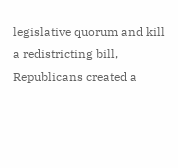legislative quorum and kill a redistricting bill, Republicans created a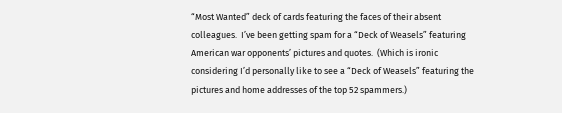“Most Wanted” deck of cards featuring the faces of their absent colleagues.  I’ve been getting spam for a “Deck of Weasels” featuring American war opponents’ pictures and quotes.  (Which is ironic considering I’d personally like to see a “Deck of Weasels” featuring the pictures and home addresses of the top 52 spammers.)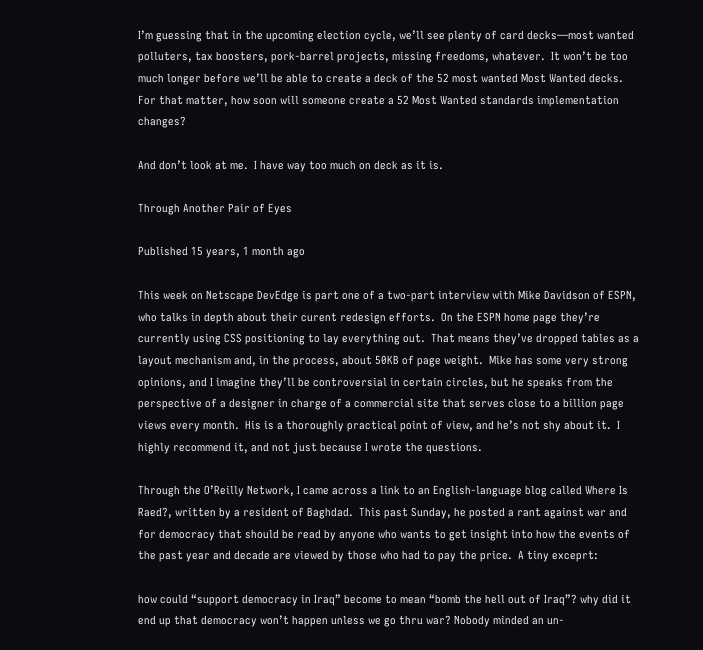I’m guessing that in the upcoming election cycle, we’ll see plenty of card decks—most wanted polluters, tax boosters, pork-barrel projects, missing freedoms, whatever.  It won’t be too much longer before we’ll be able to create a deck of the 52 most wanted Most Wanted decks.  For that matter, how soon will someone create a 52 Most Wanted standards implementation changes?

And don’t look at me.  I have way too much on deck as it is.

Through Another Pair of Eyes

Published 15 years, 1 month ago

This week on Netscape DevEdge is part one of a two-part interview with Mike Davidson of ESPN, who talks in depth about their curent redesign efforts.  On the ESPN home page they’re currently using CSS positioning to lay everything out.  That means they’ve dropped tables as a layout mechanism and, in the process, about 50KB of page weight.  Mike has some very strong opinions, and I imagine they’ll be controversial in certain circles, but he speaks from the perspective of a designer in charge of a commercial site that serves close to a billion page views every month.  His is a thoroughly practical point of view, and he’s not shy about it.  I highly recommend it, and not just because I wrote the questions.

Through the O’Reilly Network, I came across a link to an English-language blog called Where Is Raed?, written by a resident of Baghdad.  This past Sunday, he posted a rant against war and for democracy that should be read by anyone who wants to get insight into how the events of the past year and decade are viewed by those who had to pay the price.  A tiny exceprt:

how could “support democracy in Iraq” become to mean “bomb the hell out of Iraq”? why did it end up that democracy won’t happen unless we go thru war? Nobody minded an un-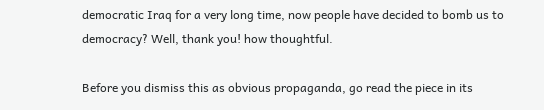democratic Iraq for a very long time, now people have decided to bomb us to democracy? Well, thank you! how thoughtful.

Before you dismiss this as obvious propaganda, go read the piece in its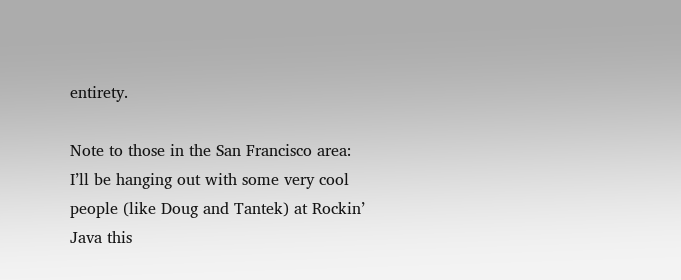entirety.

Note to those in the San Francisco area: I’ll be hanging out with some very cool people (like Doug and Tantek) at Rockin’ Java this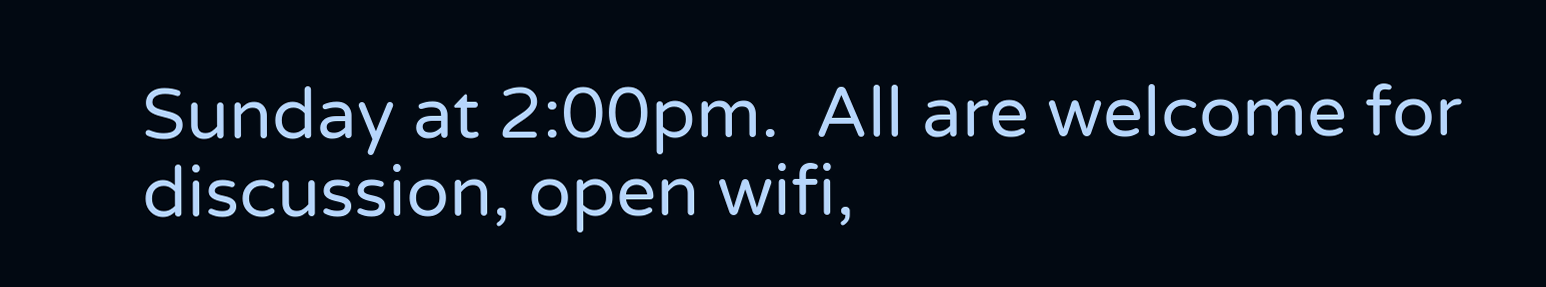Sunday at 2:00pm.  All are welcome for discussion, open wifi,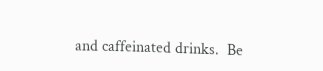and caffeinated drinks.  Be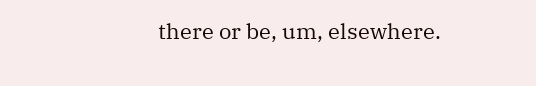there or be, um, elsewhere.